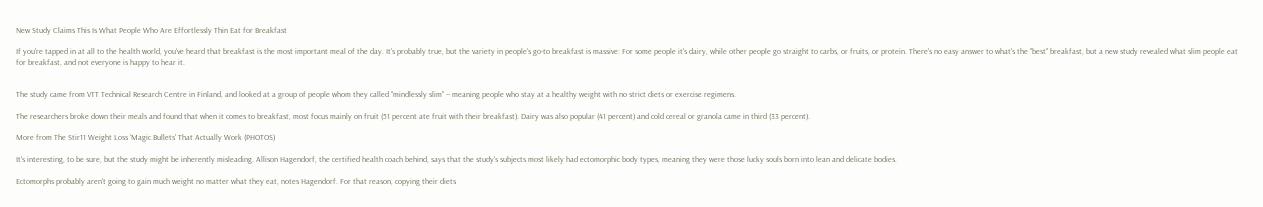New Study Claims This Is What People Who Are Effortlessly Thin Eat for Breakfast

If you're tapped in at all to the health world, you've heard that breakfast is the most important meal of the day. It's probably true, but the variety in people's go-to breakfast is massive: For some people it's dairy, while other people go straight to carbs, or fruits, or protein. There's no easy answer to what's the "best" breakfast, but a new study revealed what slim people eat for breakfast, and not everyone is happy to hear it.


The study came from VTT Technical Research Centre in Finland, and looked at a group of people whom they called "mindlessly slim" -- meaning people who stay at a healthy weight with no strict diets or exercise regimens.

The researchers broke down their meals and found that when it comes to breakfast, most focus mainly on fruit (51 percent ate fruit with their breakfast). Dairy was also popular (41 percent) and cold cereal or granola came in third (33 percent).

More from The Stir11 Weight Loss 'Magic Bullets' That Actually Work (PHOTOS)

It's interesting, to be sure, but the study might be inherently misleading. Allison Hagendorf, the certified health coach behind, says that the study's subjects most likely had ectomorphic body types, meaning they were those lucky souls born into lean and delicate bodies.

Ectomorphs probably aren't going to gain much weight no matter what they eat, notes Hagendorf. For that reason, copying their diets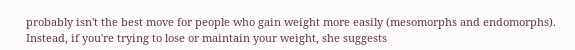probably isn't the best move for people who gain weight more easily (mesomorphs and endomorphs). Instead, if you're trying to lose or maintain your weight, she suggests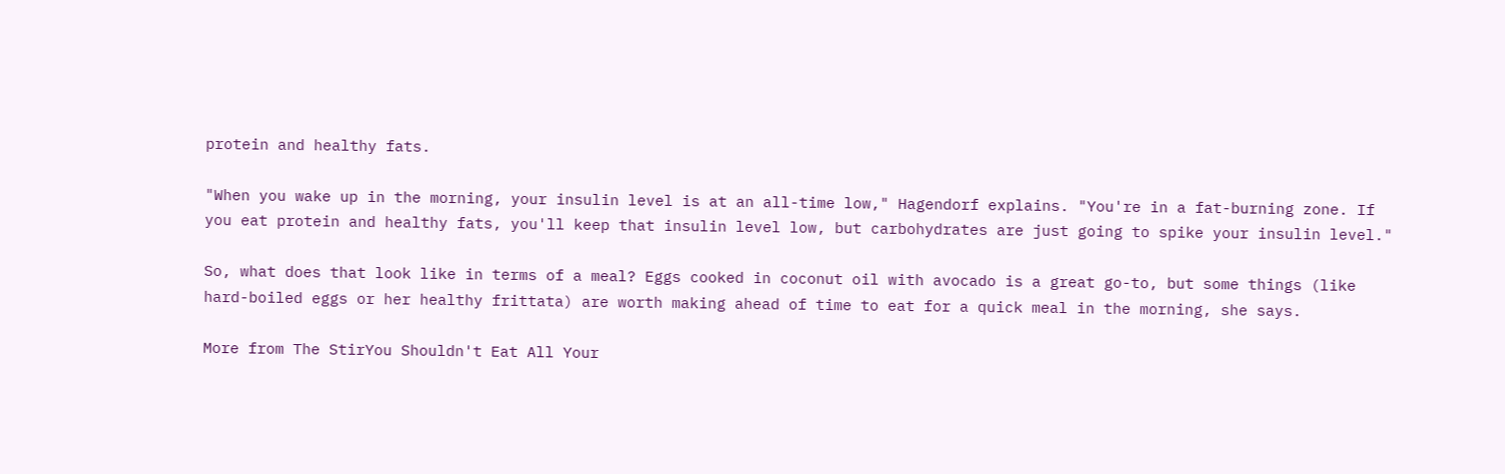protein and healthy fats.

"When you wake up in the morning, your insulin level is at an all-time low," Hagendorf explains. "You're in a fat-burning zone. If you eat protein and healthy fats, you'll keep that insulin level low, but carbohydrates are just going to spike your insulin level."

So, what does that look like in terms of a meal? Eggs cooked in coconut oil with avocado is a great go-to, but some things (like hard-boiled eggs or her healthy frittata) are worth making ahead of time to eat for a quick meal in the morning, she says.

More from The StirYou Shouldn't Eat All Your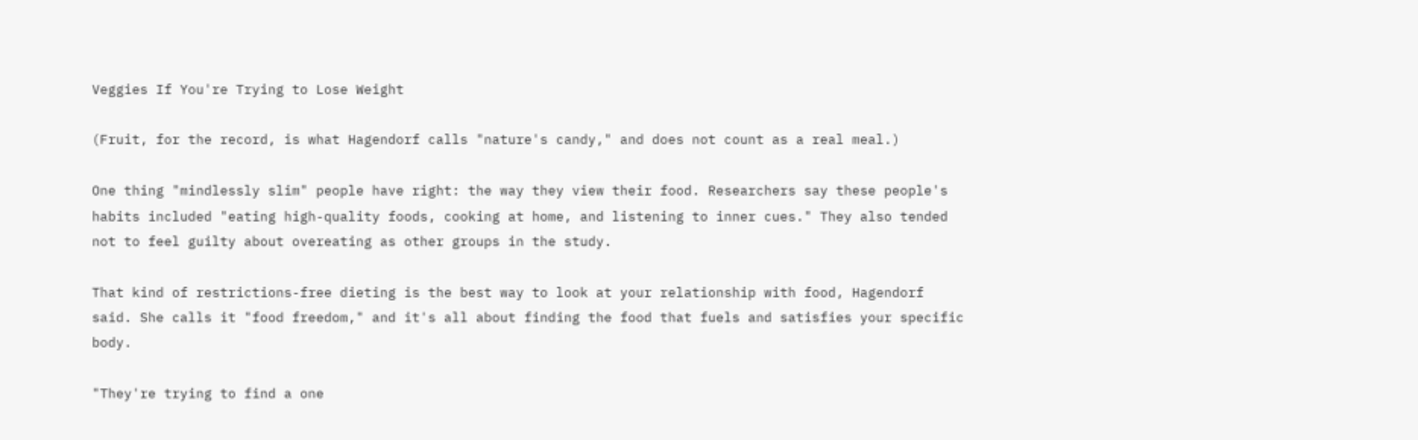Veggies If You're Trying to Lose Weight

(Fruit, for the record, is what Hagendorf calls "nature's candy," and does not count as a real meal.)

One thing "mindlessly slim" people have right: the way they view their food. Researchers say these people's habits included "eating high-quality foods, cooking at home, and listening to inner cues." They also tended not to feel guilty about overeating as other groups in the study.

That kind of restrictions-free dieting is the best way to look at your relationship with food, Hagendorf said. She calls it "food freedom," and it's all about finding the food that fuels and satisfies your specific body.

"They're trying to find a one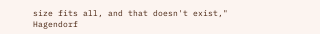size fits all, and that doesn't exist," Hagendorf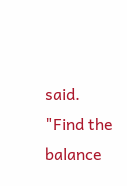said. "Find the balance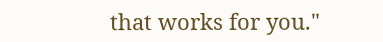that works for you."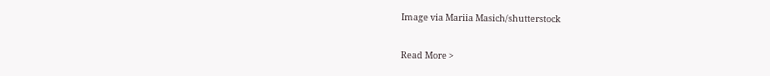Image via Mariia Masich/shutterstock

Read More >